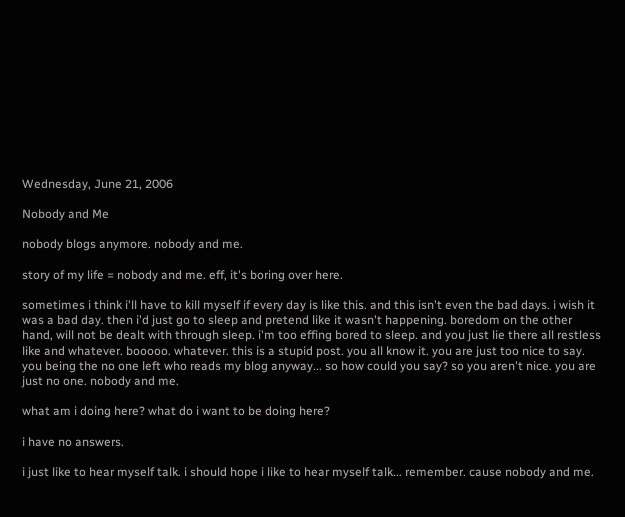Wednesday, June 21, 2006

Nobody and Me

nobody blogs anymore. nobody and me.

story of my life = nobody and me. eff, it's boring over here.

sometimes i think i'll have to kill myself if every day is like this. and this isn't even the bad days. i wish it was a bad day. then i'd just go to sleep and pretend like it wasn't happening. boredom on the other hand, will not be dealt with through sleep. i'm too effing bored to sleep. and you just lie there all restless like and whatever. booooo. whatever. this is a stupid post. you all know it. you are just too nice to say. you being the no one left who reads my blog anyway... so how could you say? so you aren't nice. you are just no one. nobody and me.

what am i doing here? what do i want to be doing here?

i have no answers.

i just like to hear myself talk. i should hope i like to hear myself talk... remember. cause nobody and me.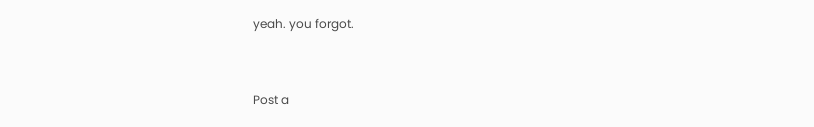yeah. you forgot.


Post a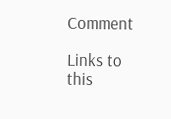Comment

Links to this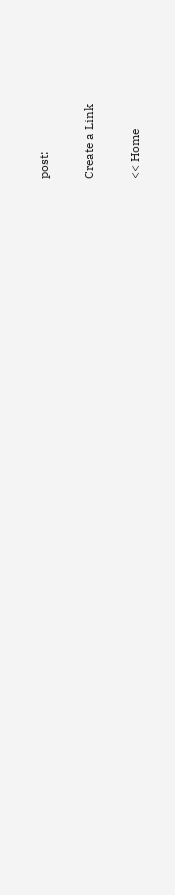post:

Create a Link

<< Home